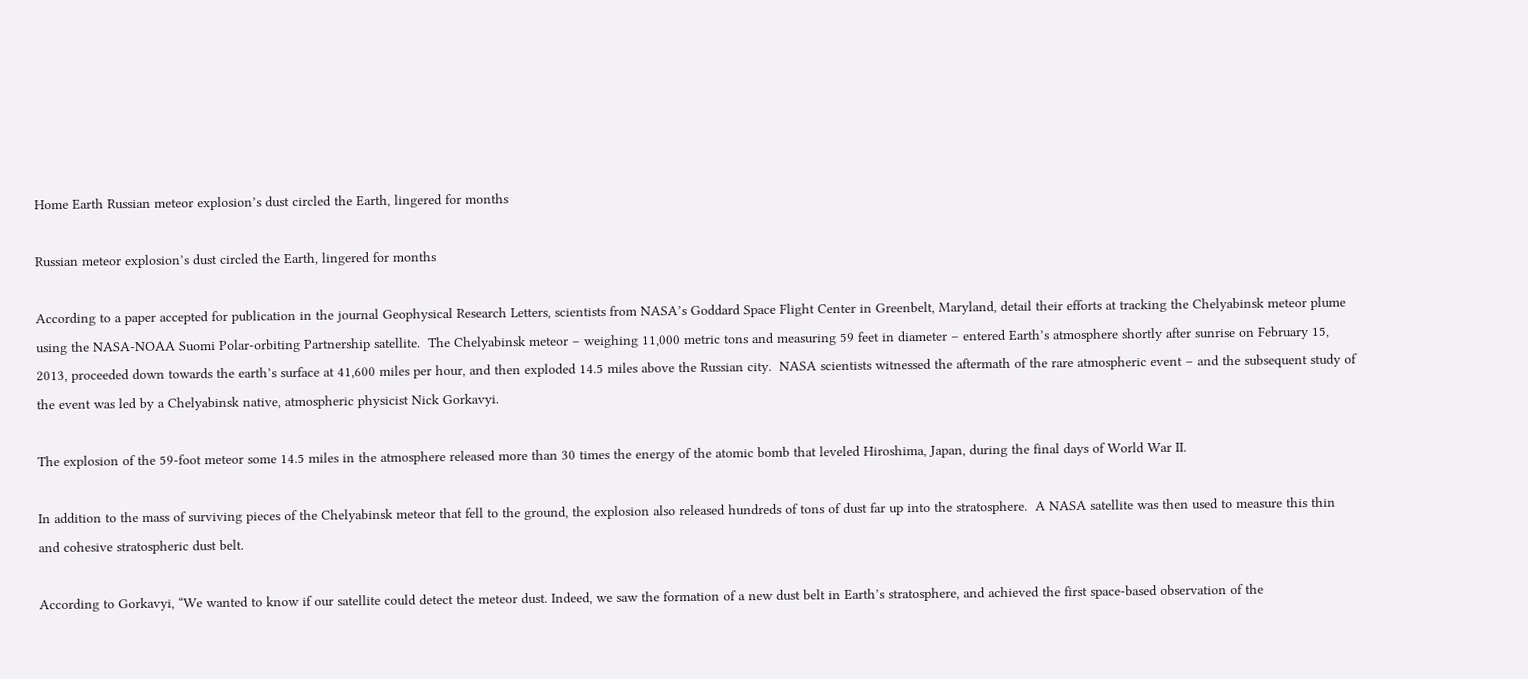Home Earth Russian meteor explosion’s dust circled the Earth, lingered for months

Russian meteor explosion’s dust circled the Earth, lingered for months

According to a paper accepted for publication in the journal Geophysical Research Letters, scientists from NASA’s Goddard Space Flight Center in Greenbelt, Maryland, detail their efforts at tracking the Chelyabinsk meteor plume using the NASA-NOAA Suomi Polar-orbiting Partnership satellite.  The Chelyabinsk meteor – weighing 11,000 metric tons and measuring 59 feet in diameter – entered Earth’s atmosphere shortly after sunrise on February 15, 2013, proceeded down towards the earth’s surface at 41,600 miles per hour, and then exploded 14.5 miles above the Russian city.  NASA scientists witnessed the aftermath of the rare atmospheric event – and the subsequent study of the event was led by a Chelyabinsk native, atmospheric physicist Nick Gorkavyi.

The explosion of the 59-foot meteor some 14.5 miles in the atmosphere released more than 30 times the energy of the atomic bomb that leveled Hiroshima, Japan, during the final days of World War II.

In addition to the mass of surviving pieces of the Chelyabinsk meteor that fell to the ground, the explosion also released hundreds of tons of dust far up into the stratosphere.  A NASA satellite was then used to measure this thin and cohesive stratospheric dust belt.

According to Gorkavyi, “We wanted to know if our satellite could detect the meteor dust. Indeed, we saw the formation of a new dust belt in Earth’s stratosphere, and achieved the first space-based observation of the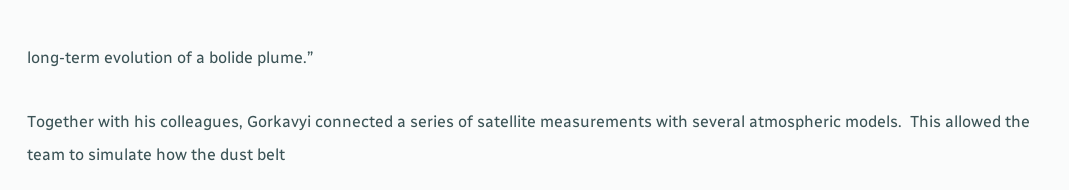long-term evolution of a bolide plume.”

Together with his colleagues, Gorkavyi connected a series of satellite measurements with several atmospheric models.  This allowed the team to simulate how the dust belt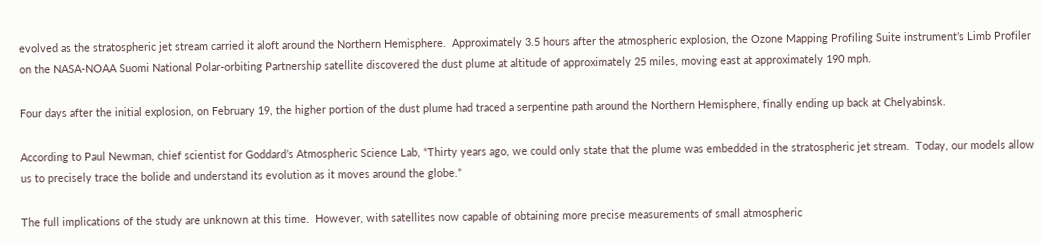evolved as the stratospheric jet stream carried it aloft around the Northern Hemisphere.  Approximately 3.5 hours after the atmospheric explosion, the Ozone Mapping Profiling Suite instrument’s Limb Profiler on the NASA-NOAA Suomi National Polar-orbiting Partnership satellite discovered the dust plume at altitude of approximately 25 miles, moving east at approximately 190 mph.

Four days after the initial explosion, on February 19, the higher portion of the dust plume had traced a serpentine path around the Northern Hemisphere, finally ending up back at Chelyabinsk.

According to Paul Newman, chief scientist for Goddard’s Atmospheric Science Lab, “Thirty years ago, we could only state that the plume was embedded in the stratospheric jet stream.  Today, our models allow us to precisely trace the bolide and understand its evolution as it moves around the globe.”

The full implications of the study are unknown at this time.  However, with satellites now capable of obtaining more precise measurements of small atmospheric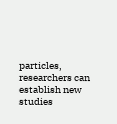particles, researchers can establish new studies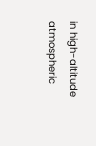in high-altitude atmospheric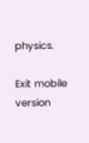physics.

Exit mobile version